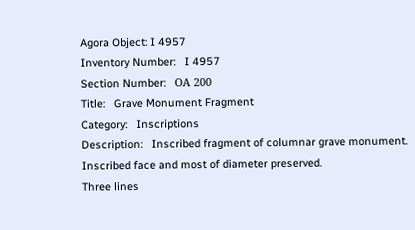Agora Object: I 4957
Inventory Number:   I 4957
Section Number:   ΟΑ 200
Title:   Grave Monument Fragment
Category:   Inscriptions
Description:   Inscribed fragment of columnar grave monument.
Inscribed face and most of diameter preserved.
Three lines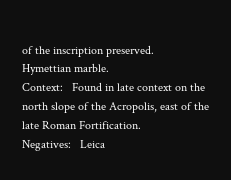of the inscription preserved.
Hymettian marble.
Context:   Found in late context on the north slope of the Acropolis, east of the late Roman Fortification.
Negatives:   Leica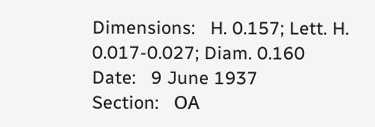Dimensions:   H. 0.157; Lett. H. 0.017-0.027; Diam. 0.160
Date:   9 June 1937
Section:   ΟΑ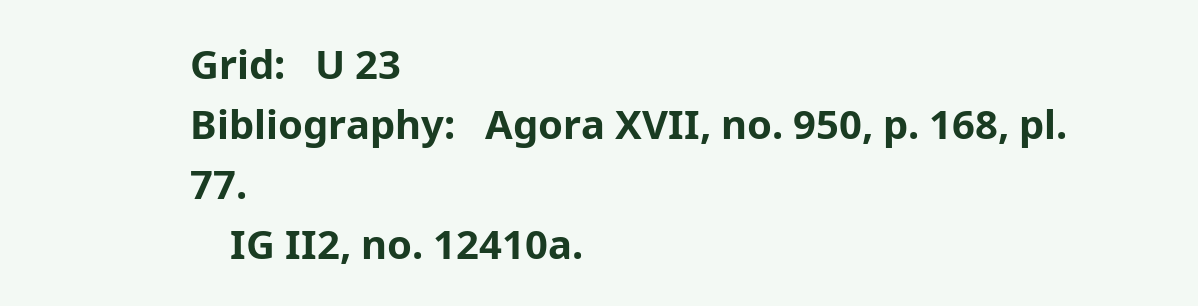Grid:   U 23
Bibliography:   Agora XVII, no. 950, p. 168, pl. 77.
    IG II2, no. 12410a.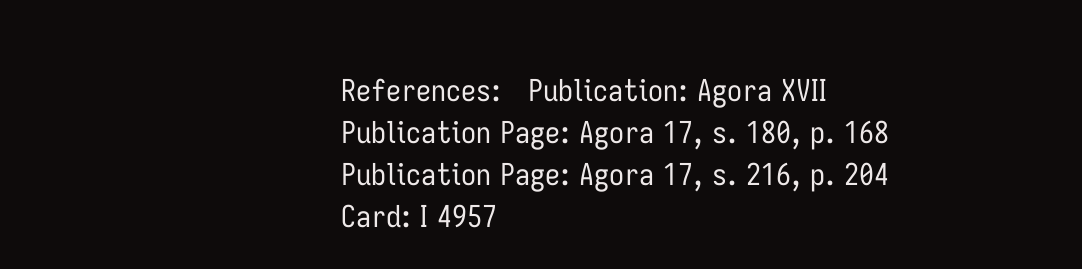References:   Publication: Agora XVII
Publication Page: Agora 17, s. 180, p. 168
Publication Page: Agora 17, s. 216, p. 204
Card: I 4957